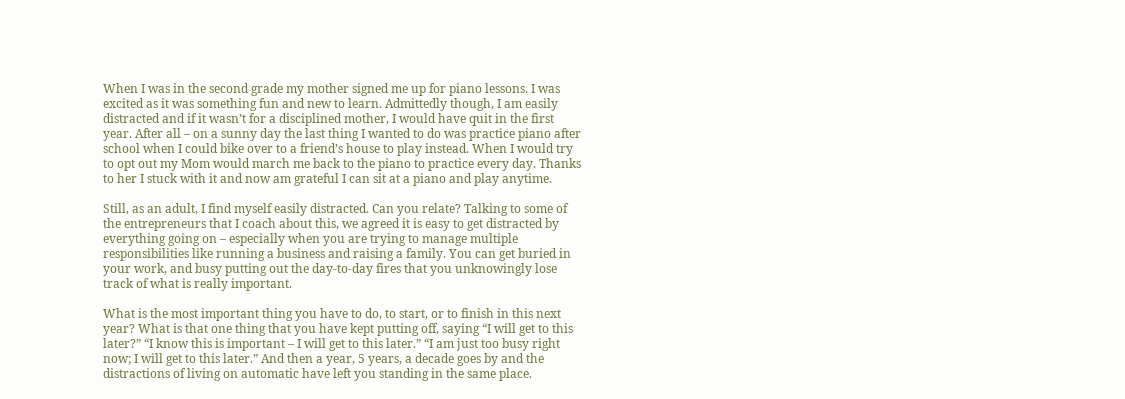When I was in the second grade my mother signed me up for piano lessons. I was excited as it was something fun and new to learn. Admittedly though, I am easily distracted and if it wasn’t for a disciplined mother, I would have quit in the first year. After all – on a sunny day the last thing I wanted to do was practice piano after school when I could bike over to a friend’s house to play instead. When I would try to opt out my Mom would march me back to the piano to practice every day. Thanks to her I stuck with it and now am grateful I can sit at a piano and play anytime.

Still, as an adult, I find myself easily distracted. Can you relate? Talking to some of the entrepreneurs that I coach about this, we agreed it is easy to get distracted by everything going on – especially when you are trying to manage multiple responsibilities like running a business and raising a family. You can get buried in your work, and busy putting out the day-to-day fires that you unknowingly lose track of what is really important.

What is the most important thing you have to do, to start, or to finish in this next year? What is that one thing that you have kept putting off, saying “I will get to this later?” “I know this is important – I will get to this later.” “I am just too busy right now; I will get to this later.” And then a year, 5 years, a decade goes by and the distractions of living on automatic have left you standing in the same place.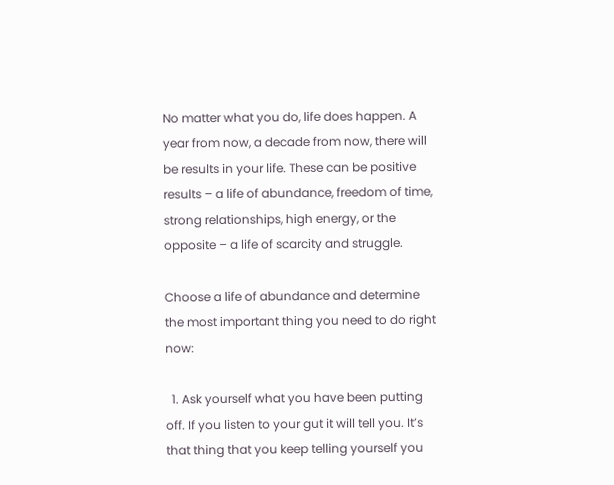No matter what you do, life does happen. A year from now, a decade from now, there will be results in your life. These can be positive results – a life of abundance, freedom of time, strong relationships, high energy, or the opposite – a life of scarcity and struggle.

Choose a life of abundance and determine the most important thing you need to do right now:

  1. Ask yourself what you have been putting off. If you listen to your gut it will tell you. It’s that thing that you keep telling yourself you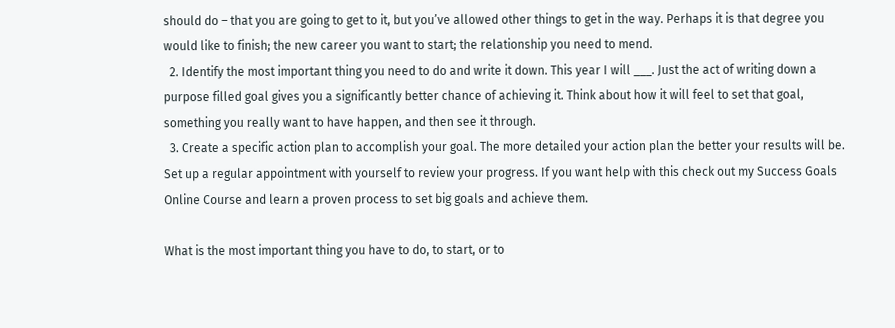should do – that you are going to get to it, but you’ve allowed other things to get in the way. Perhaps it is that degree you would like to finish; the new career you want to start; the relationship you need to mend.
  2. Identify the most important thing you need to do and write it down. This year I will ___. Just the act of writing down a purpose filled goal gives you a significantly better chance of achieving it. Think about how it will feel to set that goal, something you really want to have happen, and then see it through.
  3. Create a specific action plan to accomplish your goal. The more detailed your action plan the better your results will be. Set up a regular appointment with yourself to review your progress. If you want help with this check out my Success Goals Online Course and learn a proven process to set big goals and achieve them.

What is the most important thing you have to do, to start, or to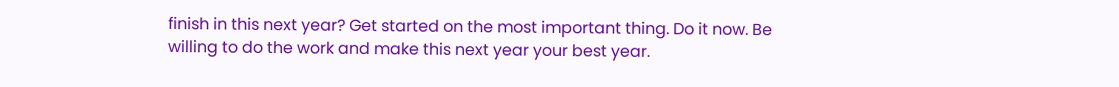finish in this next year? Get started on the most important thing. Do it now. Be willing to do the work and make this next year your best year.